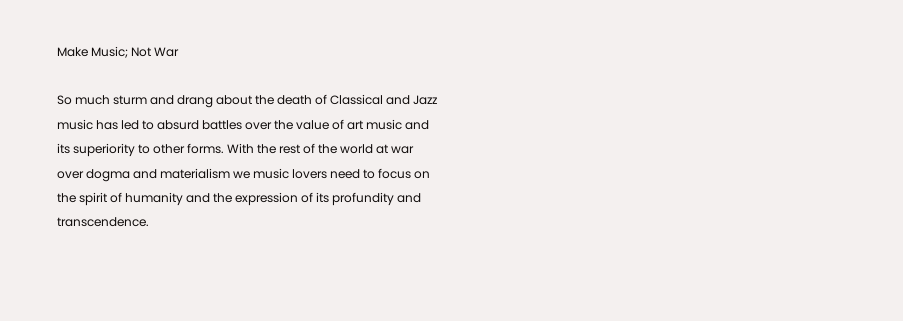Make Music; Not War

So much sturm and drang about the death of Classical and Jazz music has led to absurd battles over the value of art music and its superiority to other forms. With the rest of the world at war over dogma and materialism we music lovers need to focus on the spirit of humanity and the expression of its profundity and transcendence.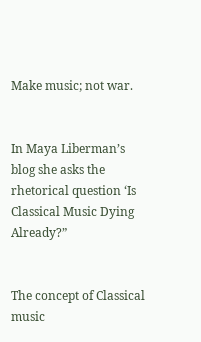Make music; not war.


In Maya Liberman’s blog she asks the rhetorical question ‘Is Classical Music Dying Already?”


The concept of Classical music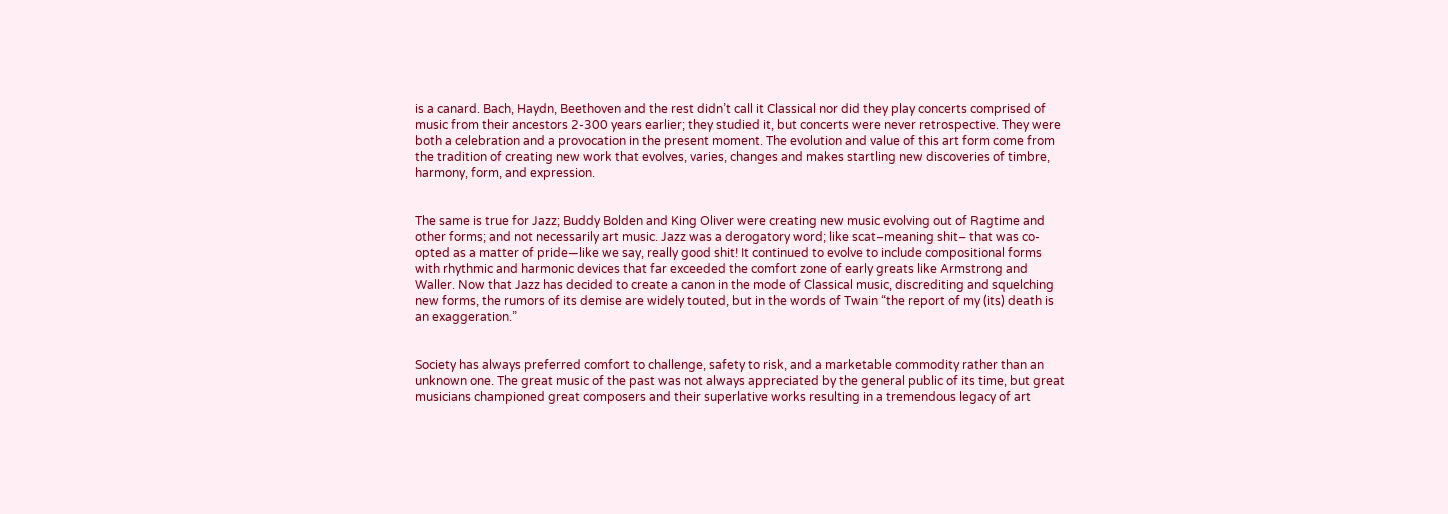is a canard. Bach, Haydn, Beethoven and the rest didn’t call it Classical nor did they play concerts comprised of music from their ancestors 2-300 years earlier; they studied it, but concerts were never retrospective. They were both a celebration and a provocation in the present moment. The evolution and value of this art form come from the tradition of creating new work that evolves, varies, changes and makes startling new discoveries of timbre, harmony, form, and expression.


The same is true for Jazz; Buddy Bolden and King Oliver were creating new music evolving out of Ragtime and other forms; and not necessarily art music. Jazz was a derogatory word; like scat–meaning shit– that was co-opted as a matter of pride—like we say, really good shit! It continued to evolve to include compositional forms with rhythmic and harmonic devices that far exceeded the comfort zone of early greats like Armstrong and Waller. Now that Jazz has decided to create a canon in the mode of Classical music, discrediting and squelching new forms, the rumors of its demise are widely touted, but in the words of Twain “the report of my (its) death is an exaggeration.”


Society has always preferred comfort to challenge, safety to risk, and a marketable commodity rather than an unknown one. The great music of the past was not always appreciated by the general public of its time, but great musicians championed great composers and their superlative works resulting in a tremendous legacy of art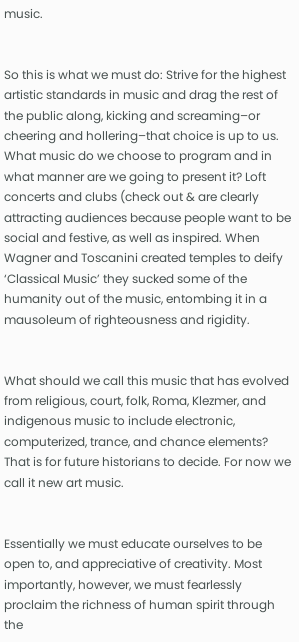music.


So this is what we must do: Strive for the highest artistic standards in music and drag the rest of the public along, kicking and screaming–or cheering and hollering–that choice is up to us. What music do we choose to program and in what manner are we going to present it? Loft concerts and clubs (check out & are clearly attracting audiences because people want to be social and festive, as well as inspired. When Wagner and Toscanini created temples to deify ‘Classical Music’ they sucked some of the humanity out of the music, entombing it in a mausoleum of righteousness and rigidity.


What should we call this music that has evolved from religious, court, folk, Roma, Klezmer, and indigenous music to include electronic, computerized, trance, and chance elements? That is for future historians to decide. For now we call it new art music.


Essentially we must educate ourselves to be open to, and appreciative of creativity. Most importantly, however, we must fearlessly proclaim the richness of human spirit through the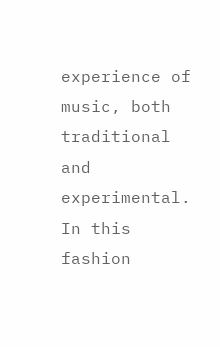experience of music, both traditional and experimental. In this fashion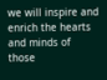we will inspire and enrich the hearts and minds of those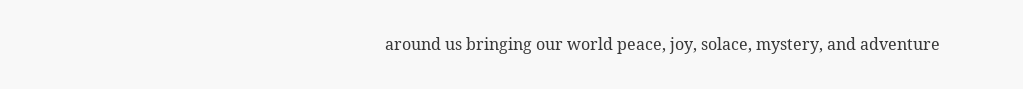around us bringing our world peace, joy, solace, mystery, and adventure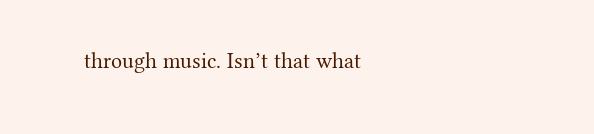through music. Isn’t that what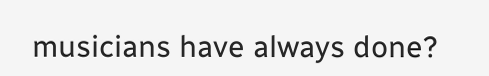musicians have always done?